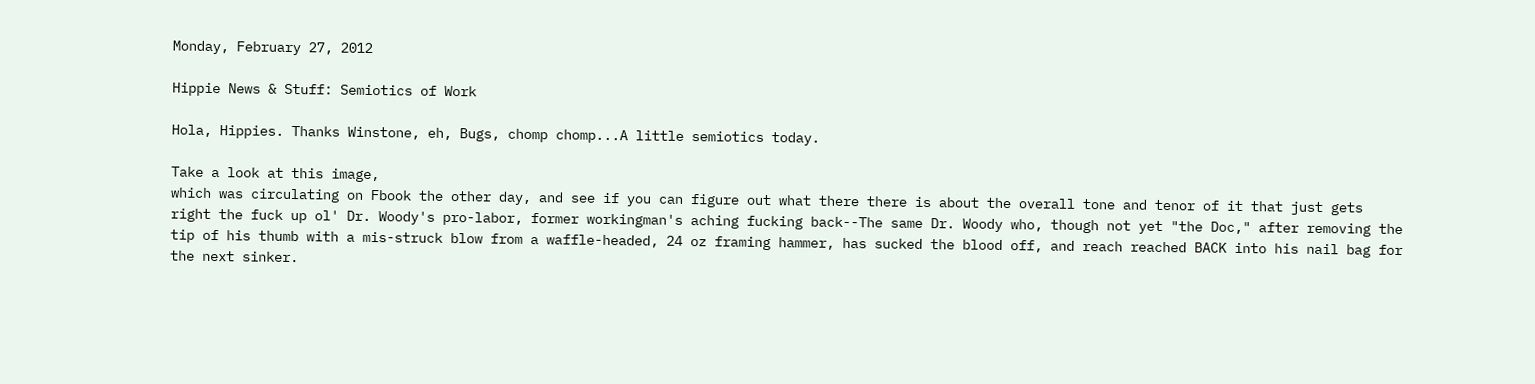Monday, February 27, 2012

Hippie News & Stuff: Semiotics of Work

Hola, Hippies. Thanks Winstone, eh, Bugs, chomp chomp...A little semiotics today.

Take a look at this image,
which was circulating on Fbook the other day, and see if you can figure out what there there is about the overall tone and tenor of it that just gets right the fuck up ol' Dr. Woody's pro-labor, former workingman's aching fucking back--The same Dr. Woody who, though not yet "the Doc," after removing the tip of his thumb with a mis-struck blow from a waffle-headed, 24 oz framing hammer, has sucked the blood off, and reach reached BACK into his nail bag for the next sinker.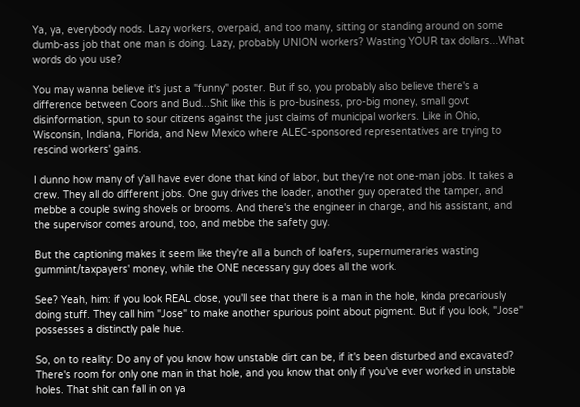Ya, ya, everybody nods. Lazy workers, overpaid, and too many, sitting or standing around on some dumb-ass job that one man is doing. Lazy, probably UNION workers? Wasting YOUR tax dollars...What words do you use?

You may wanna believe it's just a "funny" poster. But if so, you probably also believe there's a difference between Coors and Bud...Shit like this is pro-business, pro-big money, small govt disinformation, spun to sour citizens against the just claims of municipal workers. Like in Ohio, Wisconsin, Indiana, Florida, and New Mexico where ALEC-sponsored representatives are trying to rescind workers' gains.

I dunno how many of y'all have ever done that kind of labor, but they're not one-man jobs. It takes a crew. They all do different jobs. One guy drives the loader, another guy operated the tamper, and mebbe a couple swing shovels or brooms. And there's the engineer in charge, and his assistant, and the supervisor comes around, too, and mebbe the safety guy.

But the captioning makes it seem like they're all a bunch of loafers, supernumeraries wasting gummint/taxpayers' money, while the ONE necessary guy does all the work.

See? Yeah, him: if you look REAL close, you'll see that there is a man in the hole, kinda precariously doing stuff. They call him "Jose" to make another spurious point about pigment. But if you look, "Jose" possesses a distinctly pale hue.

So, on to reality: Do any of you know how unstable dirt can be, if it's been disturbed and excavated? There's room for only one man in that hole, and you know that only if you've ever worked in unstable holes. That shit can fall in on ya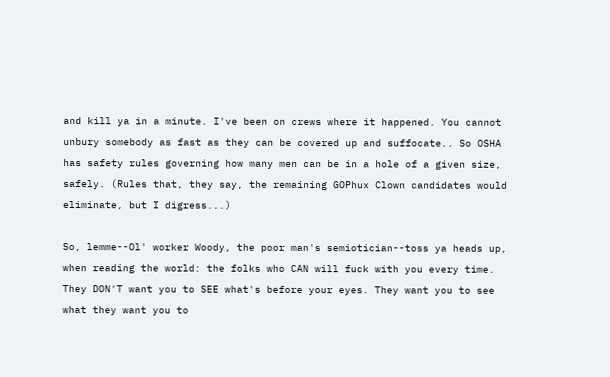and kill ya in a minute. I've been on crews where it happened. You cannot unbury somebody as fast as they can be covered up and suffocate.. So OSHA has safety rules governing how many men can be in a hole of a given size, safely. (Rules that, they say, the remaining GOPhux Clown candidates would eliminate, but I digress...)

So, lemme--Ol' worker Woody, the poor man's semiotician--toss ya heads up, when reading the world: the folks who CAN will fuck with you every time. They DON'T want you to SEE what's before your eyes. They want you to see what they want you to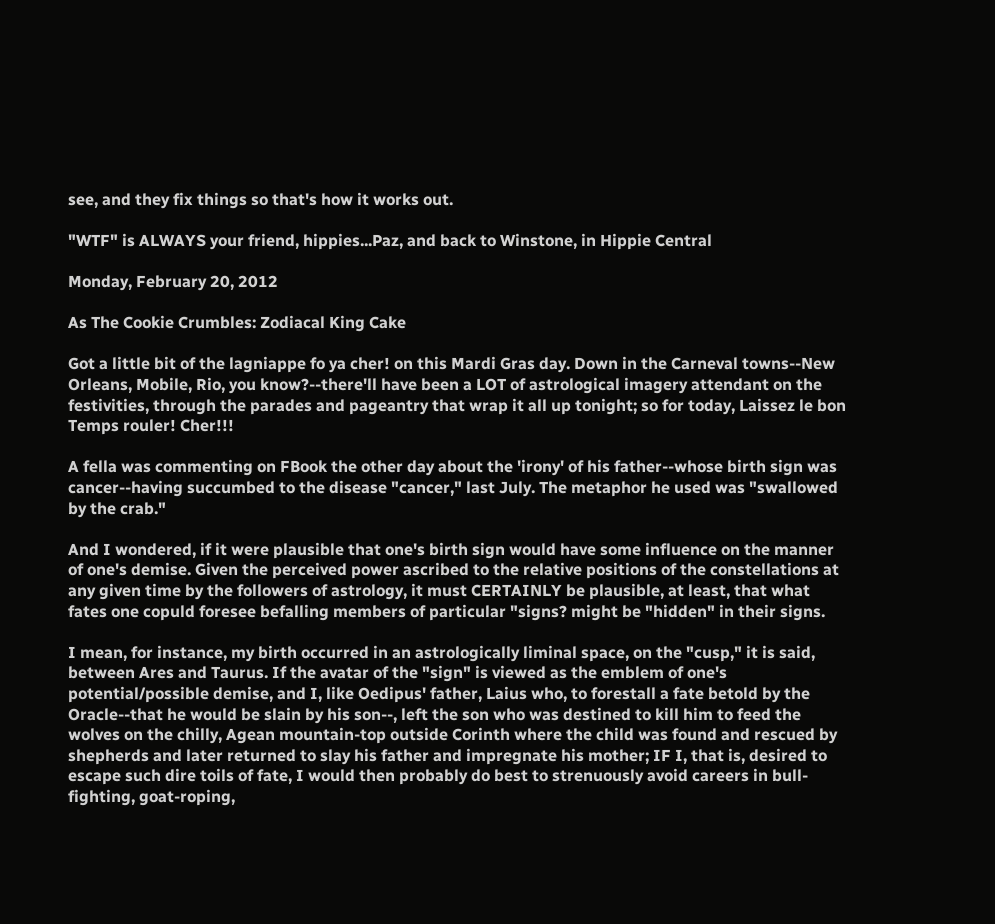see, and they fix things so that's how it works out.

"WTF" is ALWAYS your friend, hippies...Paz, and back to Winstone, in Hippie Central

Monday, February 20, 2012

As The Cookie Crumbles: Zodiacal King Cake

Got a little bit of the lagniappe fo ya cher! on this Mardi Gras day. Down in the Carneval towns--New Orleans, Mobile, Rio, you know?--there'll have been a LOT of astrological imagery attendant on the festivities, through the parades and pageantry that wrap it all up tonight; so for today, Laissez le bon Temps rouler! Cher!!!

A fella was commenting on FBook the other day about the 'irony' of his father--whose birth sign was cancer--having succumbed to the disease "cancer," last July. The metaphor he used was "swallowed by the crab."

And I wondered, if it were plausible that one's birth sign would have some influence on the manner of one's demise. Given the perceived power ascribed to the relative positions of the constellations at any given time by the followers of astrology, it must CERTAINLY be plausible, at least, that what fates one copuld foresee befalling members of particular "signs? might be "hidden" in their signs.

I mean, for instance, my birth occurred in an astrologically liminal space, on the "cusp," it is said, between Ares and Taurus. If the avatar of the "sign" is viewed as the emblem of one's potential/possible demise, and I, like Oedipus' father, Laius who, to forestall a fate betold by the Oracle--that he would be slain by his son--, left the son who was destined to kill him to feed the wolves on the chilly, Agean mountain-top outside Corinth where the child was found and rescued by shepherds and later returned to slay his father and impregnate his mother; IF I, that is, desired to escape such dire toils of fate, I would then probably do best to strenuously avoid careers in bull-fighting, goat-roping,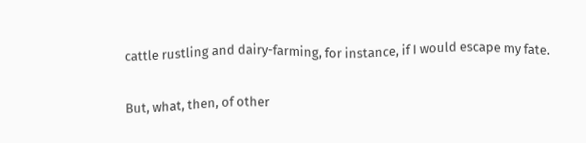cattle rustling and dairy-farming, for instance, if I would escape my fate.

But, what, then, of other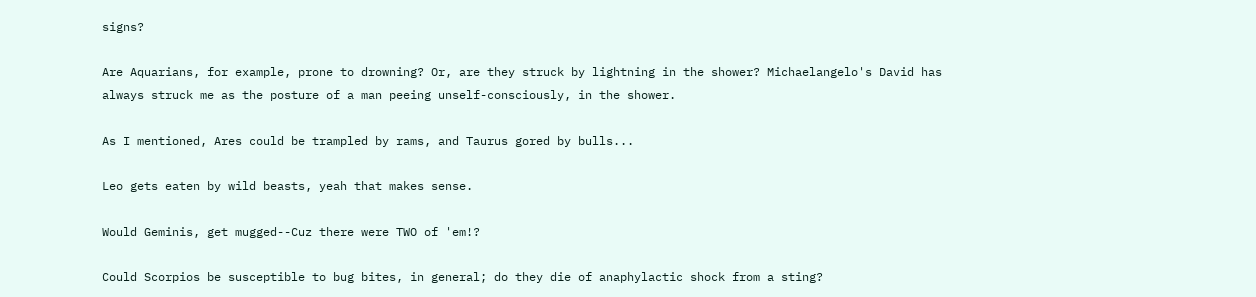signs?

Are Aquarians, for example, prone to drowning? Or, are they struck by lightning in the shower? Michaelangelo's David has always struck me as the posture of a man peeing unself-consciously, in the shower.

As I mentioned, Ares could be trampled by rams, and Taurus gored by bulls...

Leo gets eaten by wild beasts, yeah that makes sense.

Would Geminis, get mugged--Cuz there were TWO of 'em!?

Could Scorpios be susceptible to bug bites, in general; do they die of anaphylactic shock from a sting?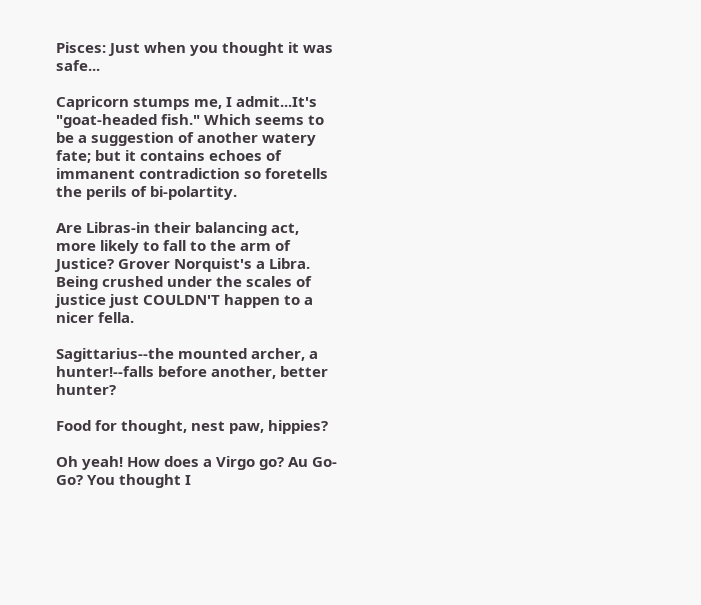Pisces: Just when you thought it was safe...

Capricorn stumps me, I admit...It's "goat-headed fish." Which seems to be a suggestion of another watery fate; but it contains echoes of immanent contradiction so foretells the perils of bi-polartity.

Are Libras-in their balancing act, more likely to fall to the arm of Justice? Grover Norquist's a Libra. Being crushed under the scales of justice just COULDN'T happen to a nicer fella.

Sagittarius--the mounted archer, a hunter!--falls before another, better hunter?

Food for thought, nest paw, hippies?

Oh yeah! How does a Virgo go? Au Go-Go? You thought I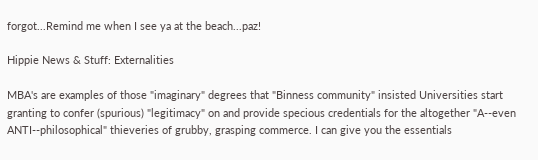forgot...Remind me when I see ya at the beach...paz!

Hippie News & Stuff: Externalities

MBA's are examples of those "imaginary" degrees that "Binness community" insisted Universities start granting to confer (spurious) "legitimacy" on and provide specious credentials for the altogether "A--even ANTI--philosophical" thieveries of grubby, grasping commerce. I can give you the essentials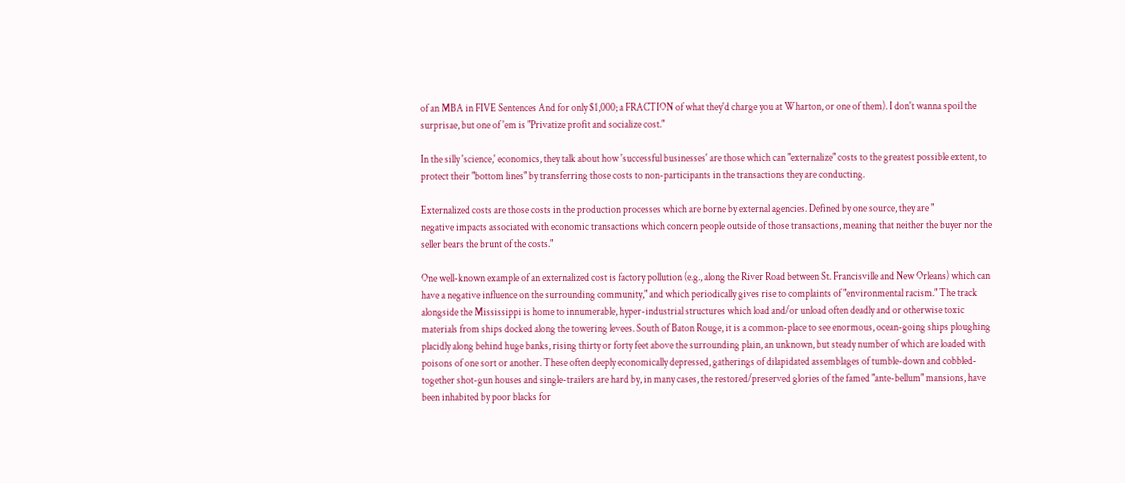of an MBA in FIVE Sentences And for only $1,000; a FRACTION of what they'd charge you at Wharton, or one of them). I don't wanna spoil the surprisae, but one of 'em is "Privatize profit and socialize cost."

In the silly 'science,' economics, they talk about how 'successful businesses' are those which can "externalize" costs to the greatest possible extent, to protect their "bottom lines" by transferring those costs to non-participants in the transactions they are conducting.

Externalized costs are those costs in the production processes which are borne by external agencies. Defined by one source, they are "
negative impacts associated with economic transactions which concern people outside of those transactions, meaning that neither the buyer nor the seller bears the brunt of the costs."

One well-known example of an externalized cost is factory pollution (e.g., along the River Road between St. Francisville and New Orleans) which can have a negative influence on the surrounding community," and which periodically gives rise to complaints of "environmental racism." The track alongside the Mississippi is home to innumerable, hyper-industrial structures which load and/or unload often deadly and or otherwise toxic materials from ships docked along the towering levees. South of Baton Rouge, it is a common-place to see enormous, ocean-going ships ploughing placidly along behind huge banks, rising thirty or forty feet above the surrounding plain, an unknown, but steady number of which are loaded with poisons of one sort or another. These often deeply economically depressed, gatherings of dilapidated assemblages of tumble-down and cobbled-together shot-gun houses and single-trailers are hard by, in many cases, the restored/preserved glories of the famed "ante-bellum" mansions, have been inhabited by poor blacks for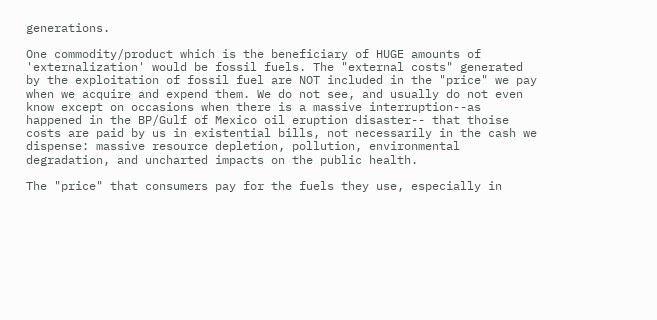generations.

One commodity/product which is the beneficiary of HUGE amounts of 'externalization' would be fossil fuels. The "external costs" generated by the exploitation of fossil fuel are NOT included in the "price" we pay when we acquire and expend them. We do not see, and usually do not even know except on occasions when there is a massive interruption--as happened in the BP/Gulf of Mexico oil eruption disaster-- that thoise costs are paid by us in existential bills, not necessarily in the cash we dispense: massive resource depletion, pollution, environmental degradation, and uncharted impacts on the public health.

The "price" that consumers pay for the fuels they use, especially in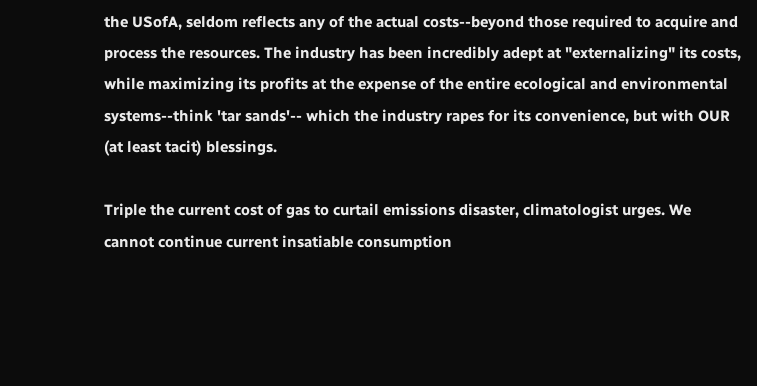the USofA, seldom reflects any of the actual costs--beyond those required to acquire and process the resources. The industry has been incredibly adept at "externalizing" its costs, while maximizing its profits at the expense of the entire ecological and environmental systems--think 'tar sands'-- which the industry rapes for its convenience, but with OUR (at least tacit) blessings.

Triple the current cost of gas to curtail emissions disaster, climatologist urges. We cannot continue current insatiable consumption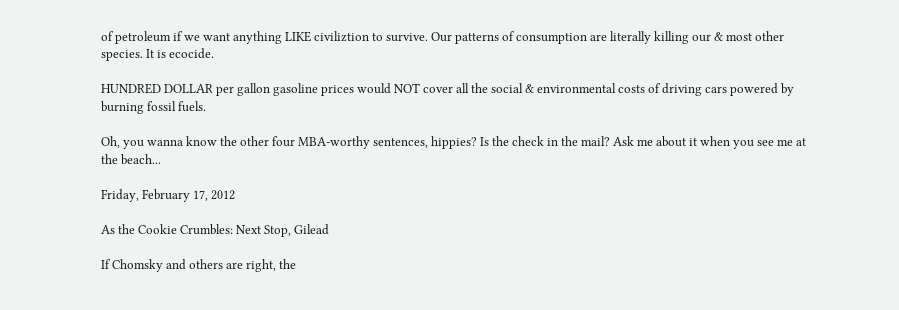of petroleum if we want anything LIKE civiliztion to survive. Our patterns of consumption are literally killing our & most other species. It is ecocide.

HUNDRED DOLLAR per gallon gasoline prices would NOT cover all the social & environmental costs of driving cars powered by burning fossil fuels.

Oh, you wanna know the other four MBA-worthy sentences, hippies? Is the check in the mail? Ask me about it when you see me at the beach...

Friday, February 17, 2012

As the Cookie Crumbles: Next Stop, Gilead

If Chomsky and others are right, the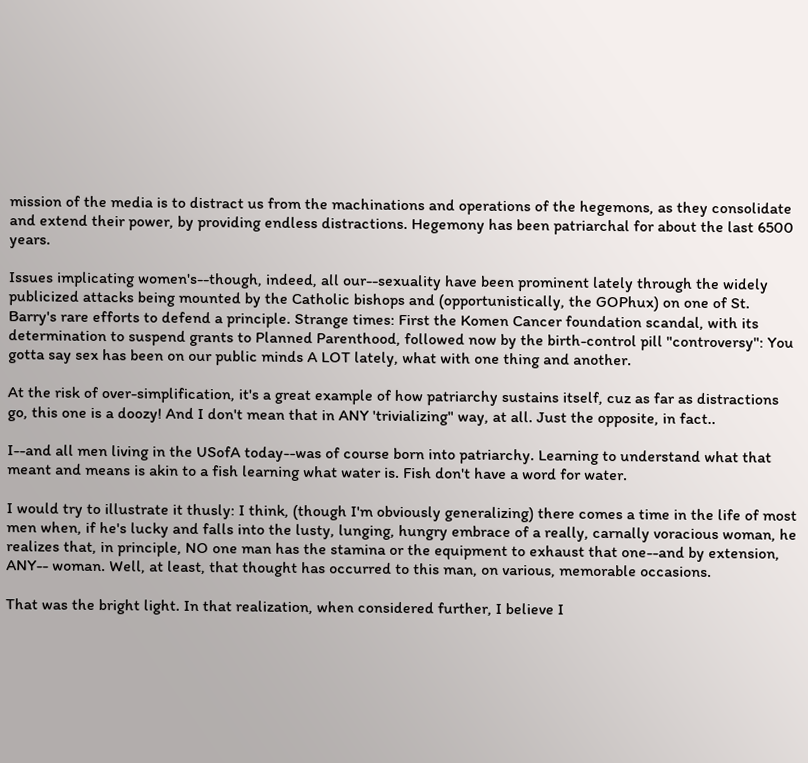mission of the media is to distract us from the machinations and operations of the hegemons, as they consolidate and extend their power, by providing endless distractions. Hegemony has been patriarchal for about the last 6500 years.

Issues implicating women's--though, indeed, all our--sexuality have been prominent lately through the widely publicized attacks being mounted by the Catholic bishops and (opportunistically, the GOPhux) on one of St. Barry's rare efforts to defend a principle. Strange times: First the Komen Cancer foundation scandal, with its determination to suspend grants to Planned Parenthood, followed now by the birth-control pill "controversy": You gotta say sex has been on our public minds A LOT lately, what with one thing and another.

At the risk of over-simplification, it's a great example of how patriarchy sustains itself, cuz as far as distractions go, this one is a doozy! And I don't mean that in ANY 'trivializing" way, at all. Just the opposite, in fact..

I--and all men living in the USofA today--was of course born into patriarchy. Learning to understand what that meant and means is akin to a fish learning what water is. Fish don't have a word for water.

I would try to illustrate it thusly: I think, (though I'm obviously generalizing) there comes a time in the life of most men when, if he's lucky and falls into the lusty, lunging, hungry embrace of a really, carnally voracious woman, he realizes that, in principle, NO one man has the stamina or the equipment to exhaust that one--and by extension, ANY-- woman. Well, at least, that thought has occurred to this man, on various, memorable occasions.

That was the bright light. In that realization, when considered further, I believe I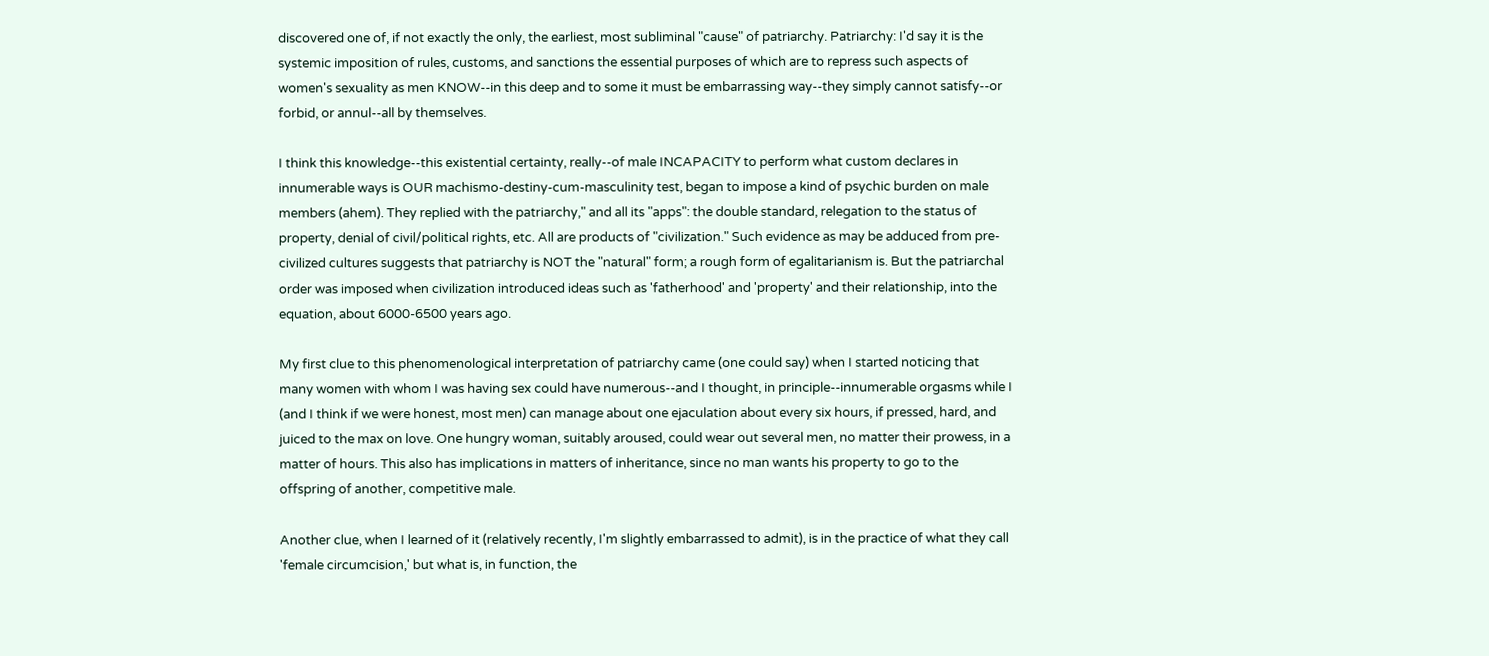discovered one of, if not exactly the only, the earliest, most subliminal "cause" of patriarchy. Patriarchy: I'd say it is the systemic imposition of rules, customs, and sanctions the essential purposes of which are to repress such aspects of women's sexuality as men KNOW--in this deep and to some it must be embarrassing way--they simply cannot satisfy--or forbid, or annul--all by themselves.

I think this knowledge--this existential certainty, really--of male INCAPACITY to perform what custom declares in innumerable ways is OUR machismo-destiny-cum-masculinity test, began to impose a kind of psychic burden on male members (ahem). They replied with the patriarchy," and all its "apps": the double standard, relegation to the status of property, denial of civil/political rights, etc. All are products of "civilization." Such evidence as may be adduced from pre-civilized cultures suggests that patriarchy is NOT the "natural" form; a rough form of egalitarianism is. But the patriarchal order was imposed when civilization introduced ideas such as 'fatherhood' and 'property' and their relationship, into the equation, about 6000-6500 years ago.

My first clue to this phenomenological interpretation of patriarchy came (one could say) when I started noticing that many women with whom I was having sex could have numerous--and I thought, in principle--innumerable orgasms while I (and I think if we were honest, most men) can manage about one ejaculation about every six hours, if pressed, hard, and juiced to the max on love. One hungry woman, suitably aroused, could wear out several men, no matter their prowess, in a matter of hours. This also has implications in matters of inheritance, since no man wants his property to go to the offspring of another, competitive male.

Another clue, when I learned of it (relatively recently, I'm slightly embarrassed to admit), is in the practice of what they call 'female circumcision,' but what is, in function, the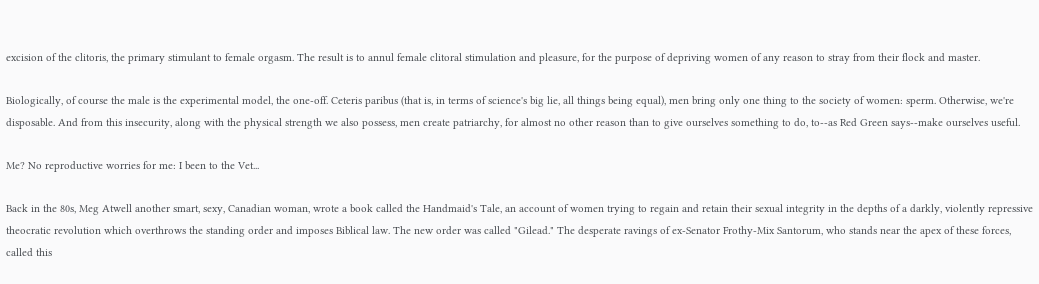excision of the clitoris, the primary stimulant to female orgasm. The result is to annul female clitoral stimulation and pleasure, for the purpose of depriving women of any reason to stray from their flock and master.

Biologically, of course the male is the experimental model, the one-off. Ceteris paribus (that is, in terms of science's big lie, all things being equal), men bring only one thing to the society of women: sperm. Otherwise, we're disposable. And from this insecurity, along with the physical strength we also possess, men create patriarchy, for almost no other reason than to give ourselves something to do, to--as Red Green says--make ourselves useful.

Me? No reproductive worries for me: I been to the Vet...

Back in the 80s, Meg Atwell another smart, sexy, Canadian woman, wrote a book called the Handmaid's Tale, an account of women trying to regain and retain their sexual integrity in the depths of a darkly, violently repressive theocratic revolution which overthrows the standing order and imposes Biblical law. The new order was called "Gilead." The desperate ravings of ex-Senator Frothy-Mix Santorum, who stands near the apex of these forces, called this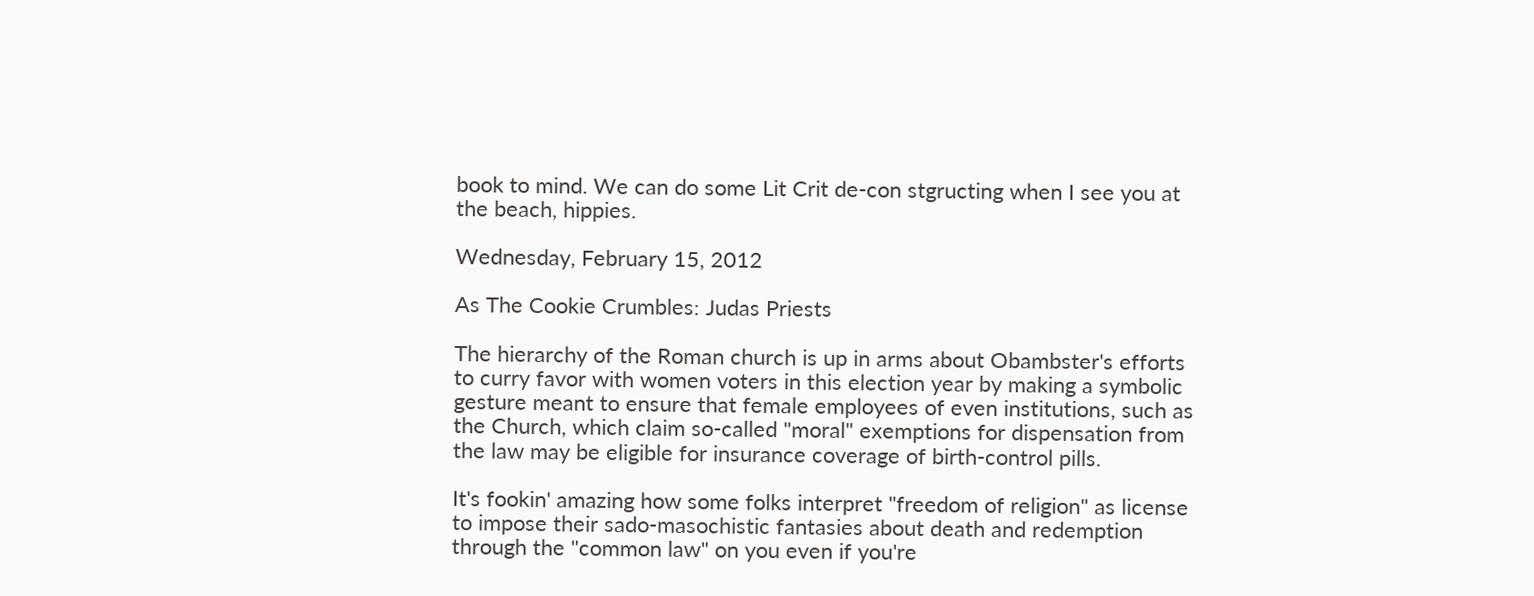book to mind. We can do some Lit Crit de-con stgructing when I see you at the beach, hippies.

Wednesday, February 15, 2012

As The Cookie Crumbles: Judas Priests

The hierarchy of the Roman church is up in arms about Obambster's efforts to curry favor with women voters in this election year by making a symbolic gesture meant to ensure that female employees of even institutions, such as the Church, which claim so-called "moral" exemptions for dispensation from the law may be eligible for insurance coverage of birth-control pills.

It's fookin' amazing how some folks interpret "freedom of religion" as license to impose their sado-masochistic fantasies about death and redemption through the "common law" on you even if you're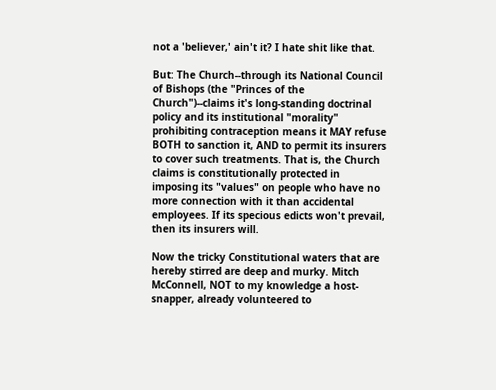not a 'believer,' ain't it? I hate shit like that.

But: The Church--through its National Council of Bishops (the "Princes of the Church")--claims it's long-standing doctrinal policy and its institutional "morality" prohibiting contraception means it MAY refuse BOTH to sanction it, AND to permit its insurers to cover such treatments. That is, the Church claims is constitutionally protected in imposing its "values" on people who have no more connection with it than accidental employees. If its specious edicts won't prevail, then its insurers will.

Now the tricky Constitutional waters that are hereby stirred are deep and murky. Mitch McConnell, NOT to my knowledge a host-snapper, already volunteered to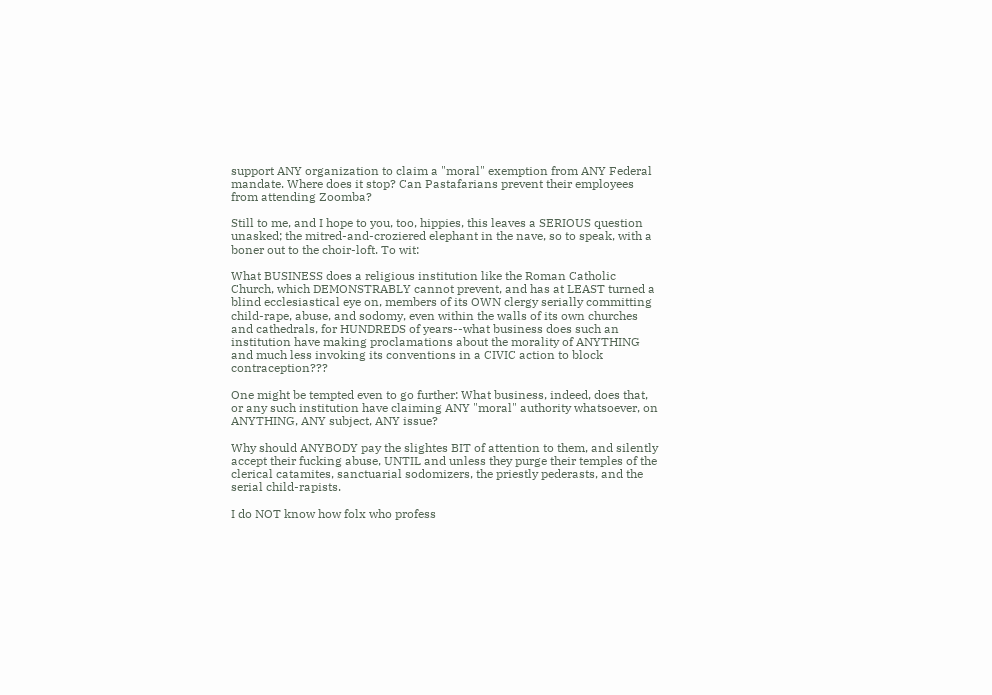support ANY organization to claim a "moral" exemption from ANY Federal mandate. Where does it stop? Can Pastafarians prevent their employees from attending Zoomba?

Still to me, and I hope to you, too, hippies, this leaves a SERIOUS question unasked; the mitred-and-croziered elephant in the nave, so to speak, with a boner out to the choir-loft. To wit:

What BUSINESS does a religious institution like the Roman Catholic Church, which DEMONSTRABLY cannot prevent, and has at LEAST turned a blind ecclesiastical eye on, members of its OWN clergy serially committing child-rape, abuse, and sodomy, even within the walls of its own churches and cathedrals, for HUNDREDS of years--what business does such an institution have making proclamations about the morality of ANYTHING and much less invoking its conventions in a CIVIC action to block contraception???

One might be tempted even to go further: What business, indeed, does that, or any such institution have claiming ANY "moral" authority whatsoever, on ANYTHING, ANY subject, ANY issue?

Why should ANYBODY pay the slightes BIT of attention to them, and silently accept their fucking abuse, UNTIL and unless they purge their temples of the clerical catamites, sanctuarial sodomizers, the priestly pederasts, and the serial child-rapists.

I do NOT know how folx who profess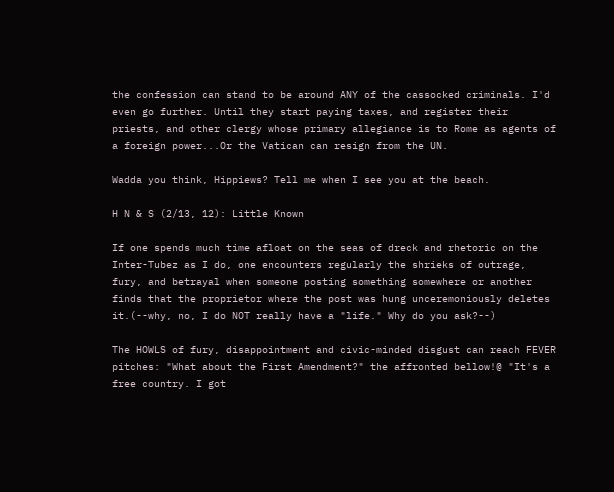the confession can stand to be around ANY of the cassocked criminals. I'd even go further. Until they start paying taxes, and register their priests, and other clergy whose primary allegiance is to Rome as agents of a foreign power...Or the Vatican can resign from the UN.

Wadda you think, Hippiews? Tell me when I see you at the beach.

H N & S (2/13, 12): Little Known

If one spends much time afloat on the seas of dreck and rhetoric on the Inter-Tubez as I do, one encounters regularly the shrieks of outrage, fury, and betrayal when someone posting something somewhere or another finds that the proprietor where the post was hung unceremoniously deletes it.(--why, no, I do NOT really have a "life." Why do you ask?--)

The HOWLS of fury, disappointment and civic-minded disgust can reach FEVER pitches: "What about the First Amendment?" the affronted bellow!@ "It's a free country. I got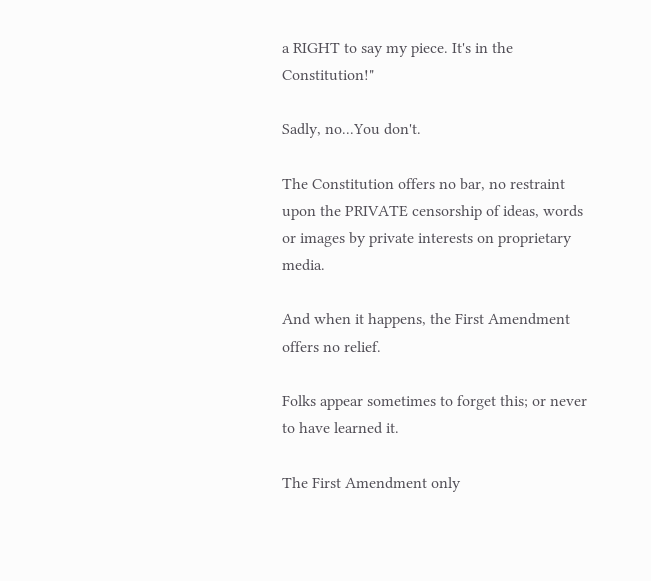a RIGHT to say my piece. It's in the Constitution!"

Sadly, no...You don't.

The Constitution offers no bar, no restraint upon the PRIVATE censorship of ideas, words or images by private interests on proprietary media.

And when it happens, the First Amendment offers no relief.

Folks appear sometimes to forget this; or never to have learned it.

The First Amendment only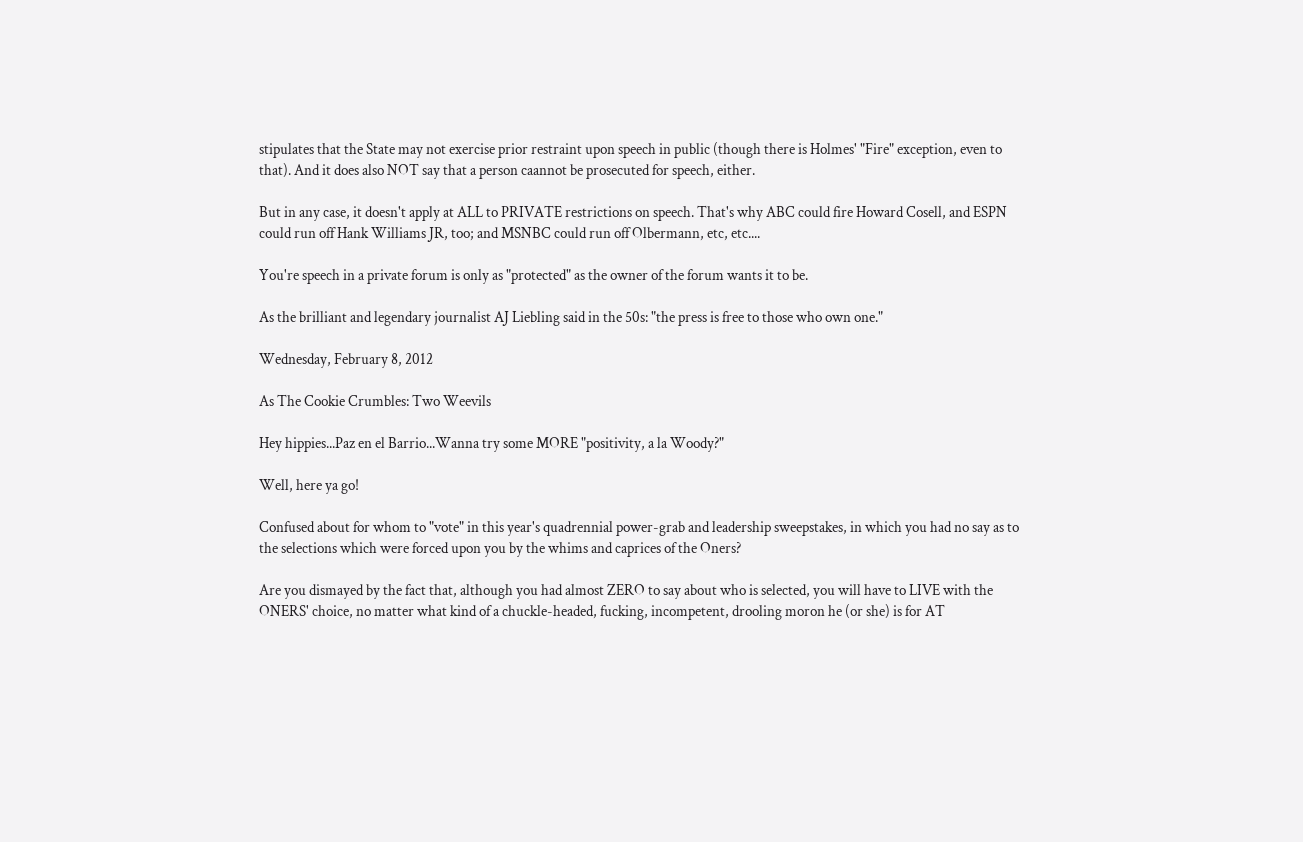stipulates that the State may not exercise prior restraint upon speech in public (though there is Holmes' "Fire" exception, even to that). And it does also NOT say that a person caannot be prosecuted for speech, either.

But in any case, it doesn't apply at ALL to PRIVATE restrictions on speech. That's why ABC could fire Howard Cosell, and ESPN could run off Hank Williams JR, too; and MSNBC could run off Olbermann, etc, etc....

You're speech in a private forum is only as "protected" as the owner of the forum wants it to be.

As the brilliant and legendary journalist AJ Liebling said in the 50s: "the press is free to those who own one."

Wednesday, February 8, 2012

As The Cookie Crumbles: Two Weevils

Hey hippies...Paz en el Barrio...Wanna try some MORE "positivity, a la Woody?"

Well, here ya go!

Confused about for whom to "vote" in this year's quadrennial power-grab and leadership sweepstakes, in which you had no say as to the selections which were forced upon you by the whims and caprices of the Oners?

Are you dismayed by the fact that, although you had almost ZERO to say about who is selected, you will have to LIVE with the ONERS' choice, no matter what kind of a chuckle-headed, fucking, incompetent, drooling moron he (or she) is for AT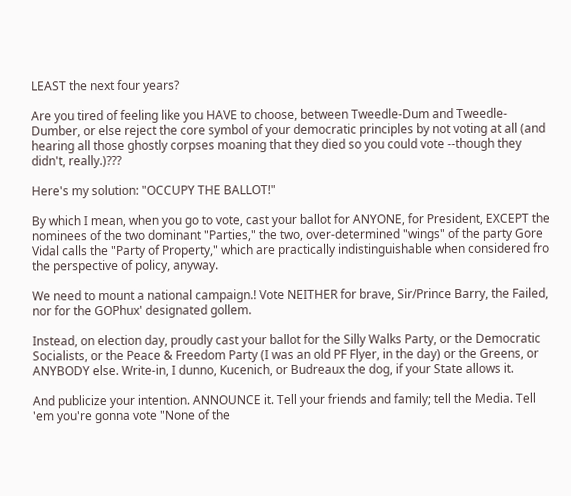LEAST the next four years?

Are you tired of feeling like you HAVE to choose, between Tweedle-Dum and Tweedle-Dumber, or else reject the core symbol of your democratic principles by not voting at all (and hearing all those ghostly corpses moaning that they died so you could vote --though they didn't, really.)???

Here's my solution: "OCCUPY THE BALLOT!"

By which I mean, when you go to vote, cast your ballot for ANYONE, for President, EXCEPT the nominees of the two dominant "Parties," the two, over-determined "wings" of the party Gore Vidal calls the "Party of Property," which are practically indistinguishable when considered fro the perspective of policy, anyway.

We need to mount a national campaign.! Vote NEITHER for brave, Sir/Prince Barry, the Failed, nor for the GOPhux' designated gollem.

Instead, on election day, proudly cast your ballot for the Silly Walks Party, or the Democratic Socialists, or the Peace & Freedom Party (I was an old PF Flyer, in the day) or the Greens, or ANYBODY else. Write-in, I dunno, Kucenich, or Budreaux the dog, if your State allows it.

And publicize your intention. ANNOUNCE it. Tell your friends and family; tell the Media. Tell 'em you're gonna vote "None of the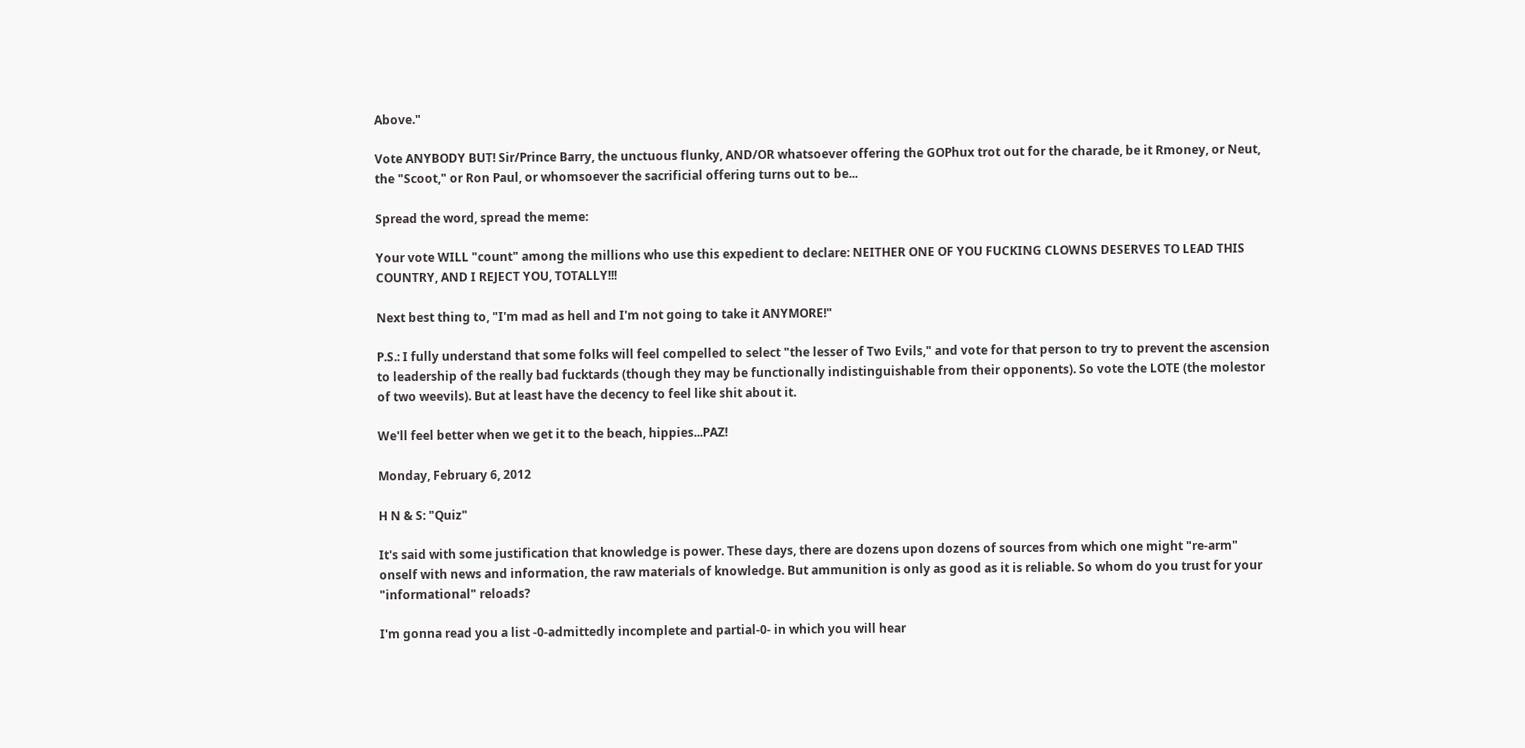Above."

Vote ANYBODY BUT! Sir/Prince Barry, the unctuous flunky, AND/OR whatsoever offering the GOPhux trot out for the charade, be it Rmoney, or Neut, the "Scoot," or Ron Paul, or whomsoever the sacrificial offering turns out to be...

Spread the word, spread the meme:

Your vote WILL "count" among the millions who use this expedient to declare: NEITHER ONE OF YOU FUCKING CLOWNS DESERVES TO LEAD THIS COUNTRY, AND I REJECT YOU, TOTALLY!!!

Next best thing to, "I'm mad as hell and I'm not going to take it ANYMORE!"

P.S.: I fully understand that some folks will feel compelled to select "the lesser of Two Evils," and vote for that person to try to prevent the ascension to leadership of the really bad fucktards (though they may be functionally indistinguishable from their opponents). So vote the LOTE (the molestor of two weevils). But at least have the decency to feel like shit about it.

We'll feel better when we get it to the beach, hippies...PAZ!

Monday, February 6, 2012

H N & S: "Quiz"

It's said with some justification that knowledge is power. These days, there are dozens upon dozens of sources from which one might "re-arm" onself with news and information, the raw materials of knowledge. But ammunition is only as good as it is reliable. So whom do you trust for your "informational" reloads?

I'm gonna read you a list -0-admittedly incomplete and partial-0- in which you will hear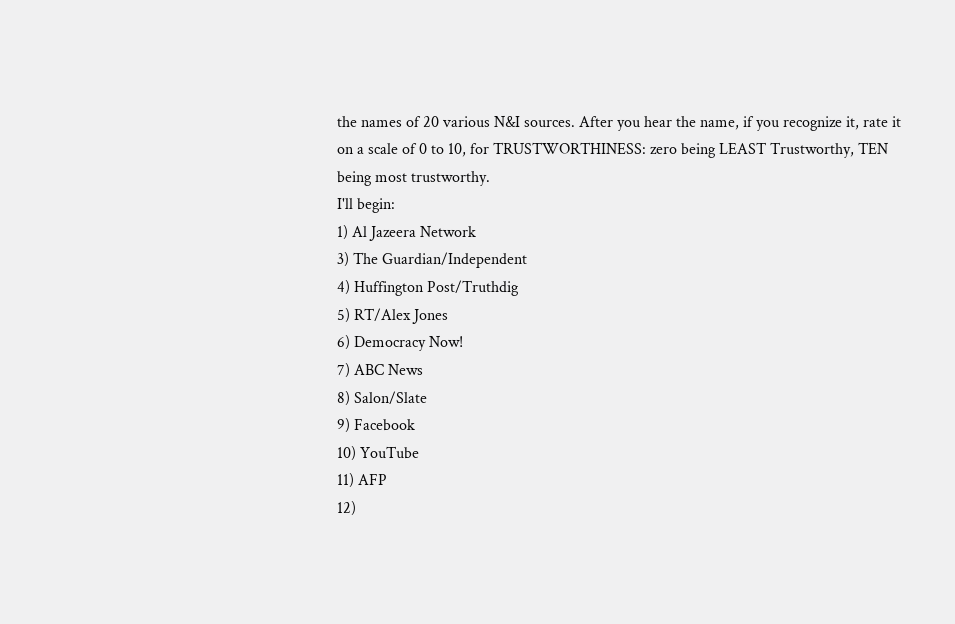the names of 20 various N&I sources. After you hear the name, if you recognize it, rate it on a scale of 0 to 10, for TRUSTWORTHINESS: zero being LEAST Trustworthy, TEN being most trustworthy.
I'll begin:
1) Al Jazeera Network
3) The Guardian/Independent
4) Huffington Post/Truthdig
5) RT/Alex Jones
6) Democracy Now!
7) ABC News
8) Salon/Slate
9) Facebook
10) YouTube
11) AFP
12)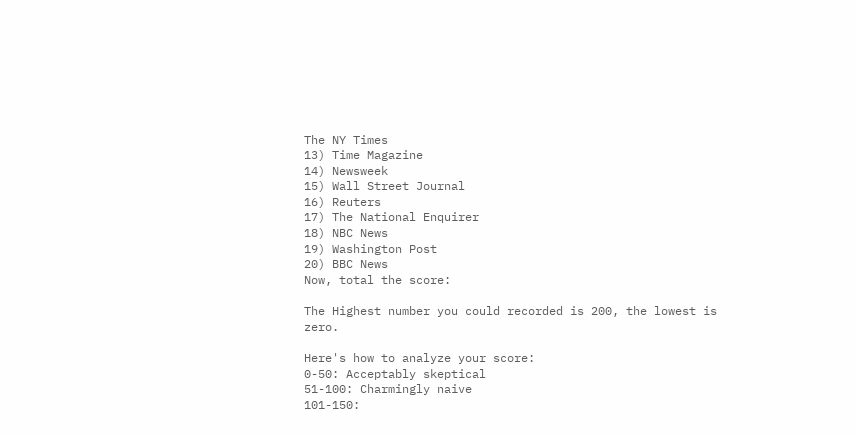The NY Times
13) Time Magazine
14) Newsweek
15) Wall Street Journal
16) Reuters
17) The National Enquirer
18) NBC News
19) Washington Post
20) BBC News
Now, total the score:

The Highest number you could recorded is 200, the lowest is zero.

Here's how to analyze your score:
0-50: Acceptably skeptical
51-100: Charmingly naive
101-150: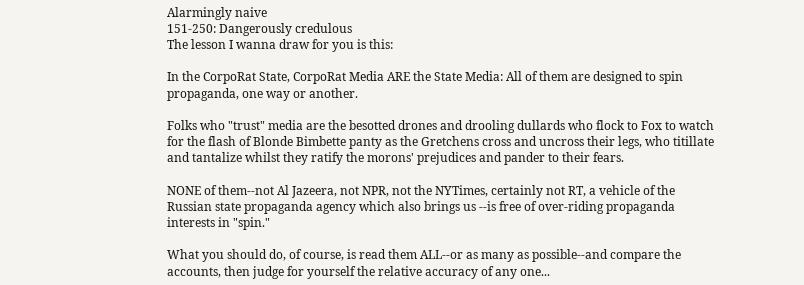Alarmingly naive
151-250: Dangerously credulous
The lesson I wanna draw for you is this:

In the CorpoRat State, CorpoRat Media ARE the State Media: All of them are designed to spin propaganda, one way or another.

Folks who "trust" media are the besotted drones and drooling dullards who flock to Fox to watch for the flash of Blonde Bimbette panty as the Gretchens cross and uncross their legs, who titillate and tantalize whilst they ratify the morons' prejudices and pander to their fears.

NONE of them--not Al Jazeera, not NPR, not the NYTimes, certainly not RT, a vehicle of the Russian state propaganda agency which also brings us --is free of over-riding propaganda interests in "spin."

What you should do, of course, is read them ALL--or as many as possible--and compare the accounts, then judge for yourself the relative accuracy of any one...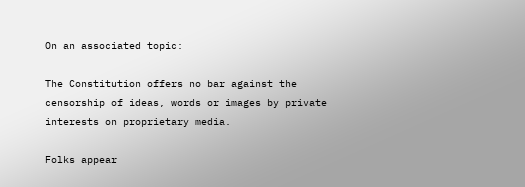On an associated topic:

The Constitution offers no bar against the censorship of ideas, words or images by private interests on proprietary media.

Folks appear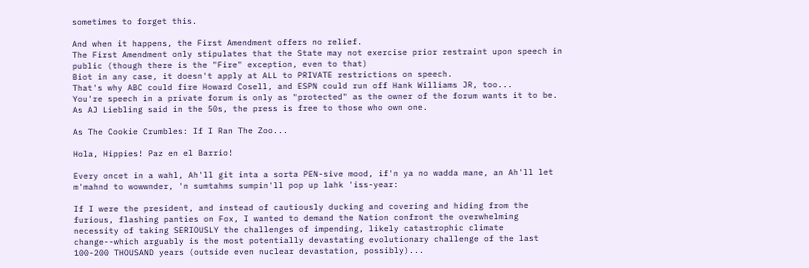sometimes to forget this.

And when it happens, the First Amendment offers no relief.
The First Amendment only stipulates that the State may not exercise prior restraint upon speech in public (though there is the "Fire" exception, even to that)
Biot in any case, it doesn't apply at ALL to PRIVATE restrictions on speech.
That's why ABC could fire Howard Cosell, and ESPN could run off Hank Williams JR, too...
You're speech in a private forum is only as "protected" as the owner of the forum wants it to be.
As AJ Liebling said in the 50s, the press is free to those who own one.

As The Cookie Crumbles: If I Ran The Zoo...

Hola, Hippies! Paz en el Barrio!

Every oncet in a wahl, Ah'll git inta a sorta PEN-sive mood, if'n ya no wadda mane, an Ah'll let m'mahnd to wowwnder, 'n sumtahms sumpin'll pop up lahk 'iss-year:

If I were the president, and instead of cautiously ducking and covering and hiding from the furious, flashing panties on Fox, I wanted to demand the Nation confront the overwhelming necessity of taking SERIOUSLY the challenges of impending, likely catastrophic climate change--which arguably is the most potentially devastating evolutionary challenge of the last 100-200 THOUSAND years (outside even nuclear devastation, possibly)...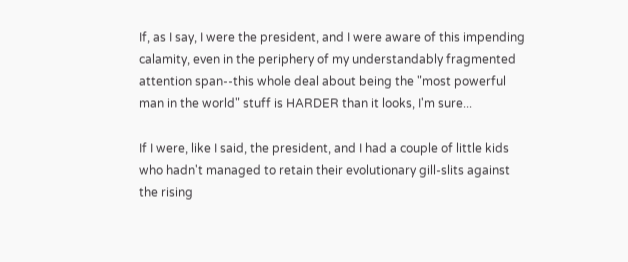If, as I say, I were the president, and I were aware of this impending calamity, even in the periphery of my understandably fragmented attention span--this whole deal about being the "most powerful man in the world" stuff is HARDER than it looks, I'm sure...

If I were, like I said, the president, and I had a couple of little kids who hadn't managed to retain their evolutionary gill-slits against the rising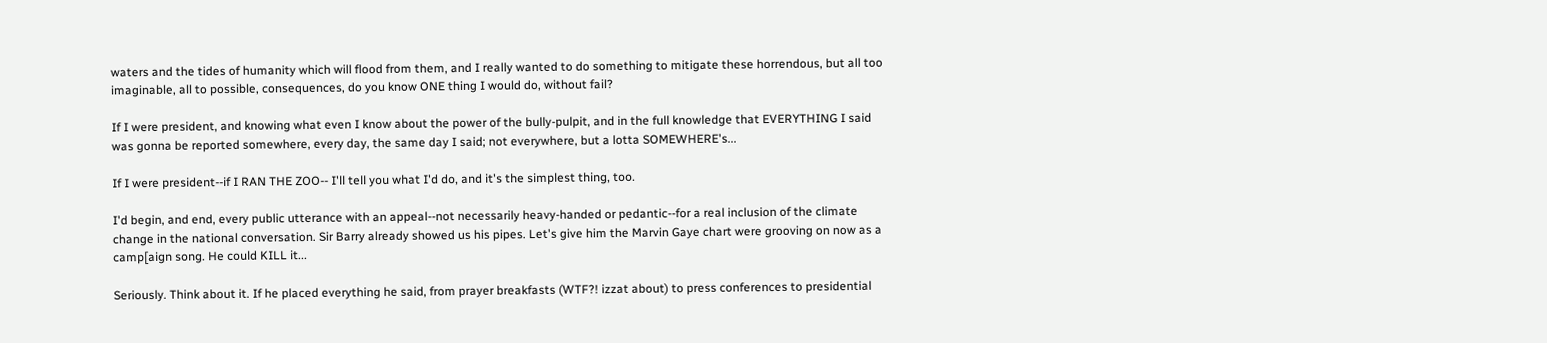waters and the tides of humanity which will flood from them, and I really wanted to do something to mitigate these horrendous, but all too imaginable, all to possible, consequences, do you know ONE thing I would do, without fail?

If I were president, and knowing what even I know about the power of the bully-pulpit, and in the full knowledge that EVERYTHING I said was gonna be reported somewhere, every day, the same day I said; not everywhere, but a lotta SOMEWHERE's...

If I were president--if I RAN THE ZOO-- I'll tell you what I'd do, and it's the simplest thing, too.

I'd begin, and end, every public utterance with an appeal--not necessarily heavy-handed or pedantic--for a real inclusion of the climate change in the national conversation. Sir Barry already showed us his pipes. Let's give him the Marvin Gaye chart were grooving on now as a camp[aign song. He could KILL it...

Seriously. Think about it. If he placed everything he said, from prayer breakfasts (WTF?! izzat about) to press conferences to presidential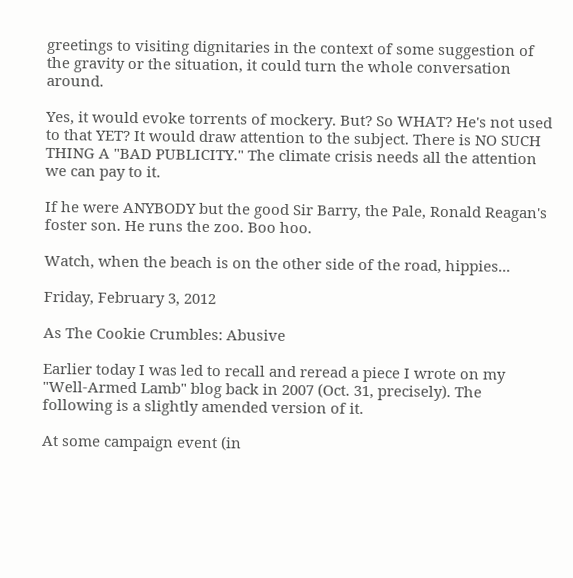greetings to visiting dignitaries in the context of some suggestion of the gravity or the situation, it could turn the whole conversation around.

Yes, it would evoke torrents of mockery. But? So WHAT? He's not used to that YET? It would draw attention to the subject. There is NO SUCH THING A "BAD PUBLICITY." The climate crisis needs all the attention we can pay to it.

If he were ANYBODY but the good Sir Barry, the Pale, Ronald Reagan's foster son. He runs the zoo. Boo hoo.

Watch, when the beach is on the other side of the road, hippies...

Friday, February 3, 2012

As The Cookie Crumbles: Abusive

Earlier today I was led to recall and reread a piece I wrote on my "Well-Armed Lamb" blog back in 2007 (Oct. 31, precisely). The following is a slightly amended version of it.

At some campaign event (in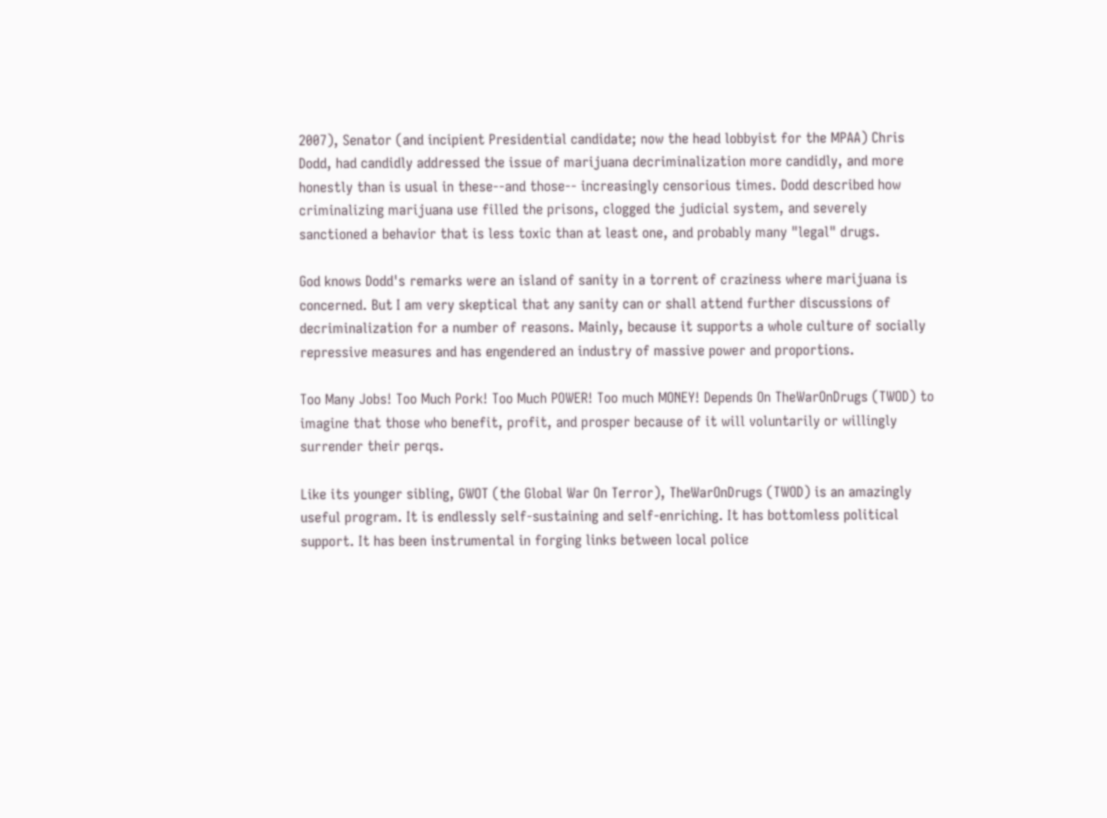2007), Senator (and incipient Presidential candidate; now the head lobbyist for the MPAA) Chris Dodd, had candidly addressed the issue of marijuana decriminalization more candidly, and more honestly than is usual in these--and those-- increasingly censorious times. Dodd described how criminalizing marijuana use filled the prisons, clogged the judicial system, and severely sanctioned a behavior that is less toxic than at least one, and probably many "legal" drugs.

God knows Dodd's remarks were an island of sanity in a torrent of craziness where marijuana is concerned. But I am very skeptical that any sanity can or shall attend further discussions of decriminalization for a number of reasons. Mainly, because it supports a whole culture of socially repressive measures and has engendered an industry of massive power and proportions.

Too Many Jobs! Too Much Pork! Too Much POWER! Too much MONEY! Depends On TheWarOnDrugs (TWOD) to imagine that those who benefit, profit, and prosper because of it will voluntarily or willingly surrender their perqs.

Like its younger sibling, GWOT (the Global War On Terror), TheWarOnDrugs (TWOD) is an amazingly useful program. It is endlessly self-sustaining and self-enriching. It has bottomless political support. It has been instrumental in forging links between local police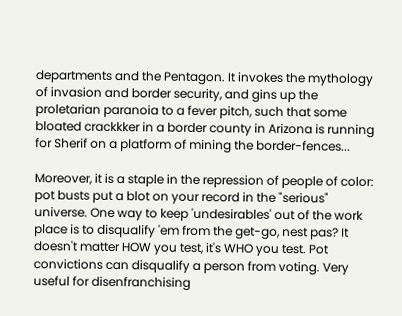departments and the Pentagon. It invokes the mythology of invasion and border security, and gins up the proletarian paranoia to a fever pitch, such that some bloated crackkker in a border county in Arizona is running for Sherif on a platform of mining the border-fences...

Moreover, it is a staple in the repression of people of color: pot busts put a blot on your record in the "serious" universe. One way to keep 'undesirables' out of the work place is to disqualify 'em from the get-go, nest pas? It doesn't matter HOW you test, it's WHO you test. Pot convictions can disqualify a person from voting. Very useful for disenfranchising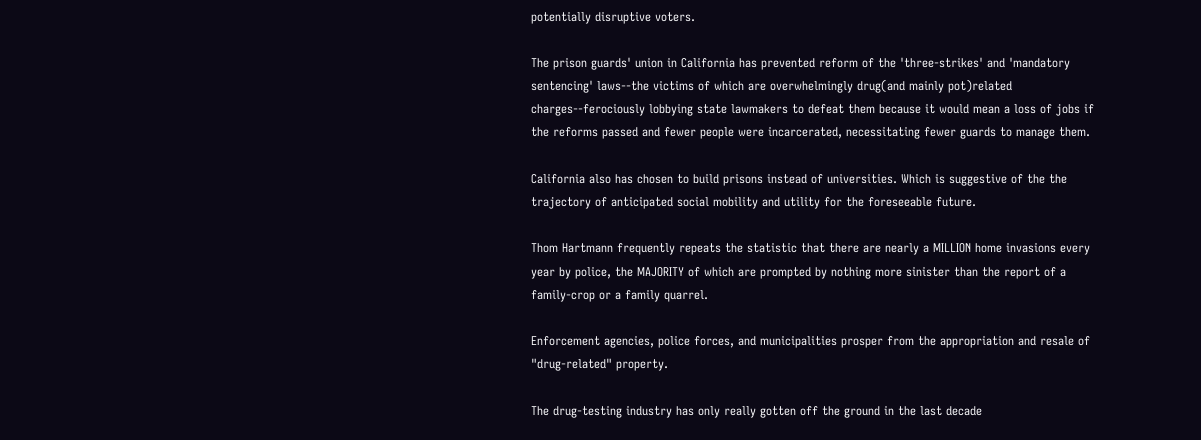potentially disruptive voters.

The prison guards' union in California has prevented reform of the 'three-strikes' and 'mandatory sentencing' laws--the victims of which are overwhelmingly drug(and mainly pot)related charges--ferociously lobbying state lawmakers to defeat them because it would mean a loss of jobs if the reforms passed and fewer people were incarcerated, necessitating fewer guards to manage them.

California also has chosen to build prisons instead of universities. Which is suggestive of the the trajectory of anticipated social mobility and utility for the foreseeable future.

Thom Hartmann frequently repeats the statistic that there are nearly a MILLION home invasions every year by police, the MAJORITY of which are prompted by nothing more sinister than the report of a family-crop or a family quarrel.

Enforcement agencies, police forces, and municipalities prosper from the appropriation and resale of "drug-related" property.

The drug-testing industry has only really gotten off the ground in the last decade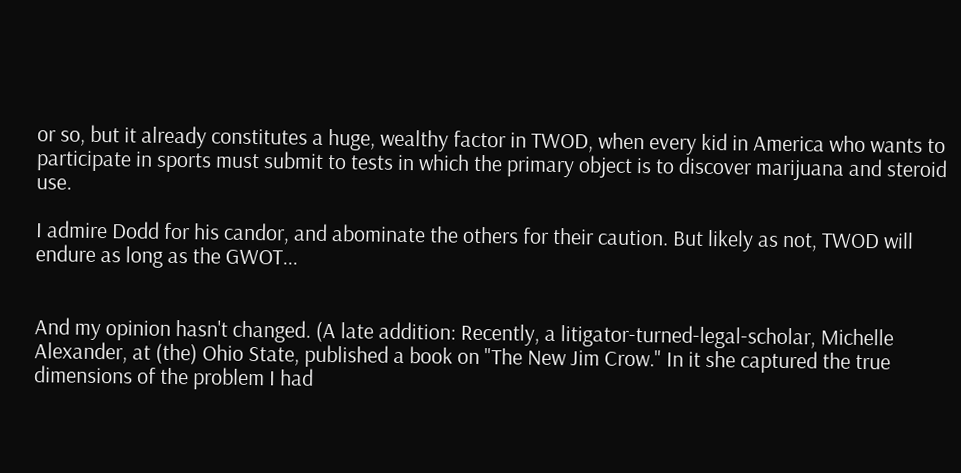or so, but it already constitutes a huge, wealthy factor in TWOD, when every kid in America who wants to participate in sports must submit to tests in which the primary object is to discover marijuana and steroid use.

I admire Dodd for his candor, and abominate the others for their caution. But likely as not, TWOD will endure as long as the GWOT...


And my opinion hasn't changed. (A late addition: Recently, a litigator-turned-legal-scholar, Michelle Alexander, at (the) Ohio State, published a book on "The New Jim Crow." In it she captured the true dimensions of the problem I had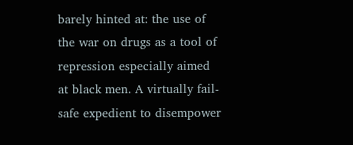barely hinted at: the use of the war on drugs as a tool of repression especially aimed at black men. A virtually fail-safe expedient to disempower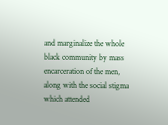and marginalize the whole black community by mass encarceration of the men, along with the social stigma which attended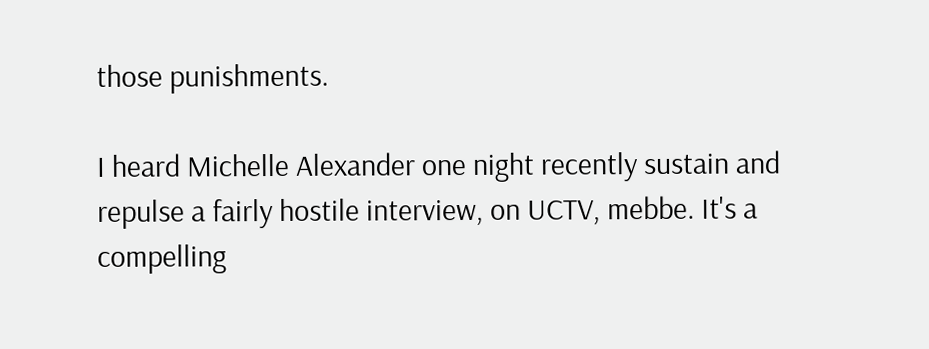those punishments.

I heard Michelle Alexander one night recently sustain and repulse a fairly hostile interview, on UCTV, mebbe. It's a compelling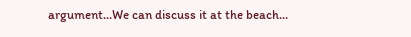argument...We can discuss it at the beach...